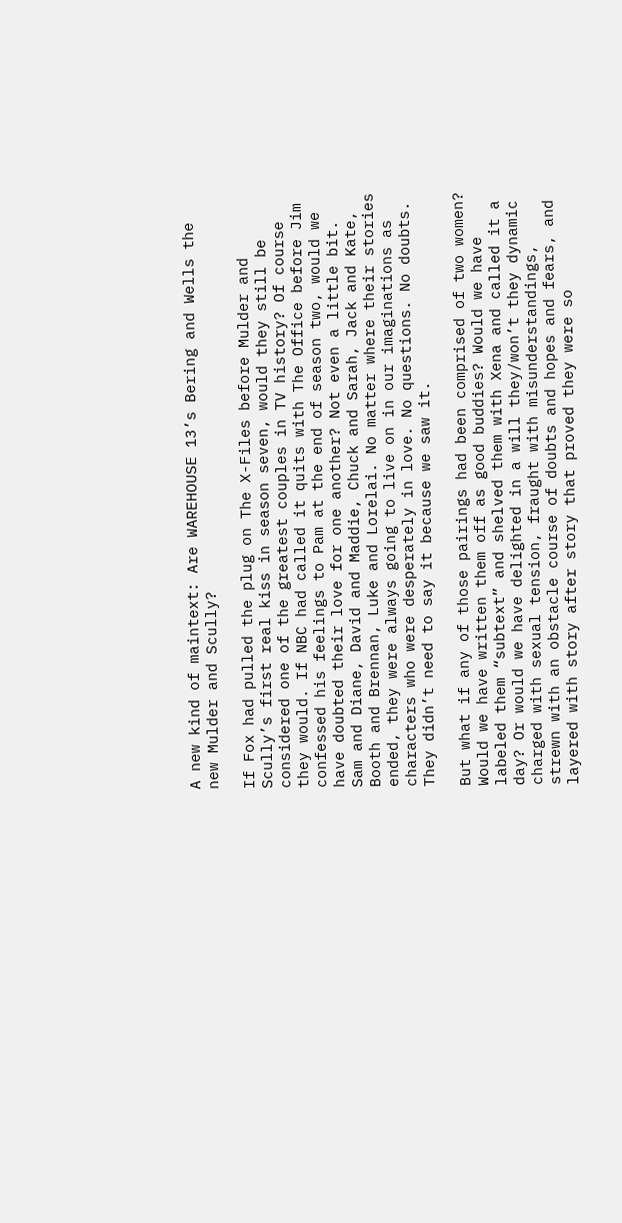A new kind of maintext: Are WAREHOUSE 13’s Bering and Wells the new Mulder and Scully?

If Fox had pulled the plug on The X-Files before Mulder and Scully’s first real kiss in season seven, would they still be considered one of the greatest couples in TV history? Of course they would. If NBC had called it quits with The Office before Jim confessed his feelings to Pam at the end of season two, would we have doubted their love for one another? Not even a little bit. Sam and Diane, David and Maddie, Chuck and Sarah, Jack and Kate, Booth and Brennan, Luke and Lorelai. No matter where their stories ended, they were always going to live on in our imaginations as characters who were desperately in love. No questions. No doubts. They didn’t need to say it because we saw it.

But what if any of those pairings had been comprised of two women? Would we have written them off as good buddies? Would we have labeled them “subtext” and shelved them with Xena and called it a day? Or would we have delighted in a will they/won’t they dynamic charged with sexual tension, fraught with misunderstandings, strewn with an obstacle course of doubts and hopes and fears, and layered with story after story that proved they were so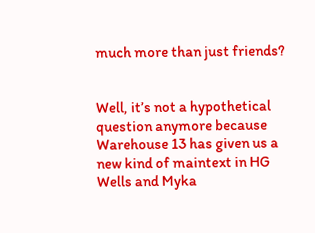much more than just friends?


Well, it’s not a hypothetical question anymore because Warehouse 13 has given us a new kind of maintext in HG Wells and Myka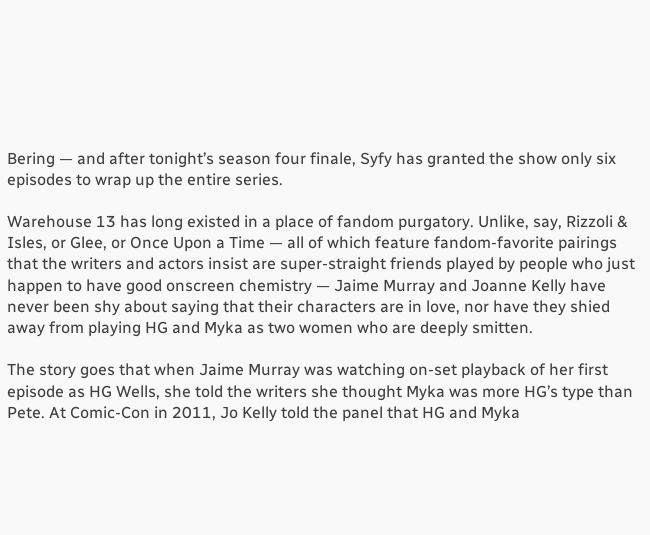Bering — and after tonight’s season four finale, Syfy has granted the show only six episodes to wrap up the entire series.

Warehouse 13 has long existed in a place of fandom purgatory. Unlike, say, Rizzoli & Isles, or Glee, or Once Upon a Time — all of which feature fandom-favorite pairings that the writers and actors insist are super-straight friends played by people who just happen to have good onscreen chemistry — Jaime Murray and Joanne Kelly have never been shy about saying that their characters are in love, nor have they shied away from playing HG and Myka as two women who are deeply smitten.

The story goes that when Jaime Murray was watching on-set playback of her first episode as HG Wells, she told the writers she thought Myka was more HG’s type than Pete. At Comic-Con in 2011, Jo Kelly told the panel that HG and Myka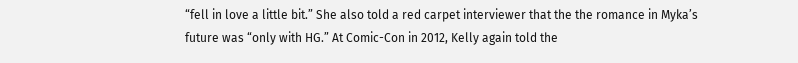“fell in love a little bit.” She also told a red carpet interviewer that the the romance in Myka’s future was “only with HG.” At Comic-Con in 2012, Kelly again told the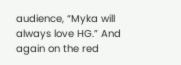audience, “Myka will always love HG.” And again on the red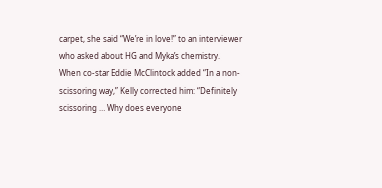carpet, she said “We’re in love!” to an interviewer who asked about HG and Myka’s chemistry. When co-star Eddie McClintock added “In a non-scissoring way,” Kelly corrected him: “Definitely scissoring … Why does everyone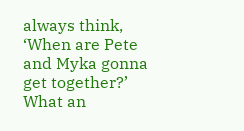always think, ‘When are Pete and Myka gonna get together?’ What an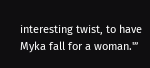interesting twist, to have Myka fall for a woman.'”